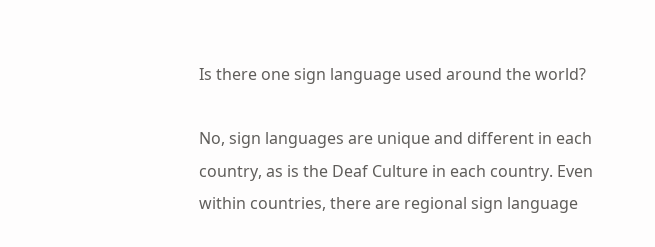Is there one sign language used around the world?

No, sign languages are unique and different in each country, as is the Deaf Culture in each country. Even within countries, there are regional sign language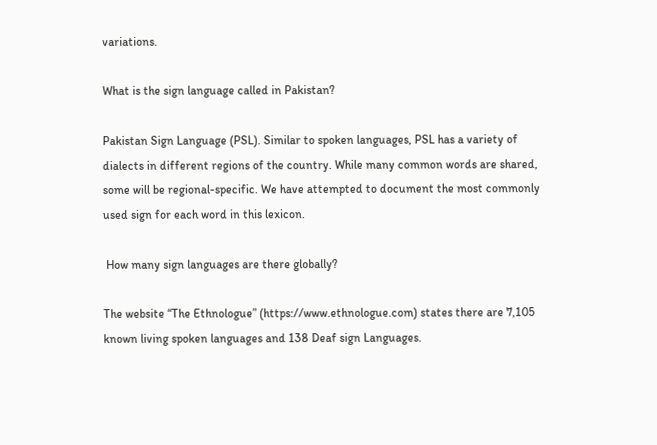variations.

What is the sign language called in Pakistan?

Pakistan Sign Language (PSL). Similar to spoken languages, PSL has a variety of dialects in different regions of the country. While many common words are shared, some will be regional-specific. We have attempted to document the most commonly used sign for each word in this lexicon.

 How many sign languages are there globally?

The website “The Ethnologue” (https://www.ethnologue.com) states there are 7,105 known living spoken languages and 138 Deaf sign Languages.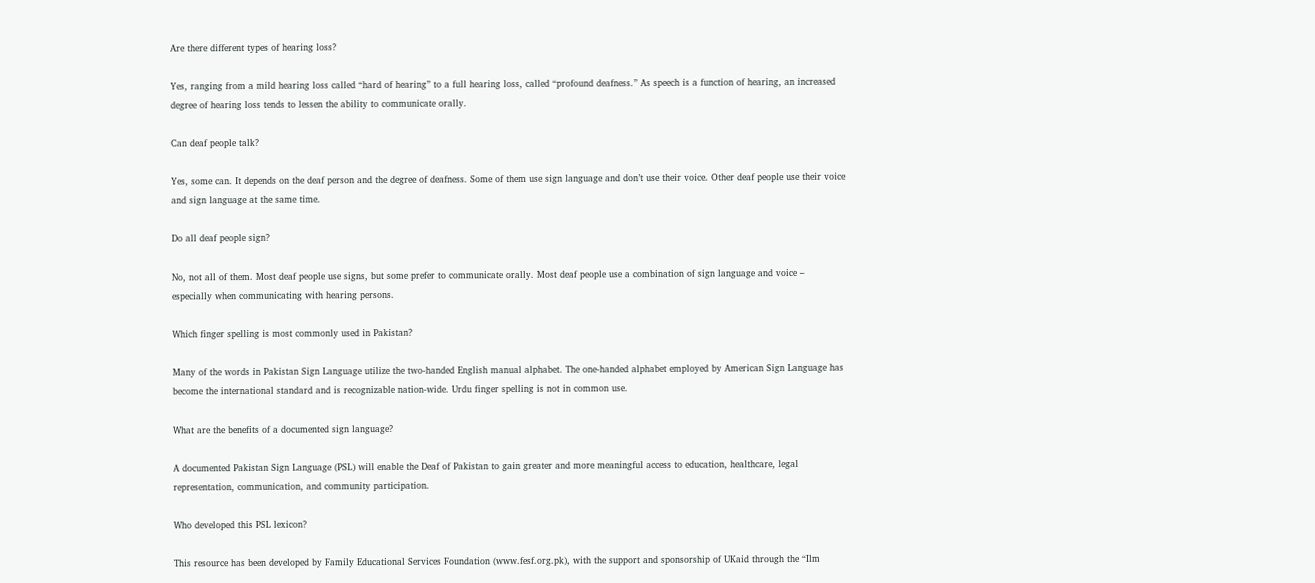Are there different types of hearing loss?

Yes, ranging from a mild hearing loss called “hard of hearing” to a full hearing loss, called “profound deafness.” As speech is a function of hearing, an increased degree of hearing loss tends to lessen the ability to communicate orally.

Can deaf people talk?

Yes, some can. It depends on the deaf person and the degree of deafness. Some of them use sign language and don’t use their voice. Other deaf people use their voice and sign language at the same time.

Do all deaf people sign?

No, not all of them. Most deaf people use signs, but some prefer to communicate orally. Most deaf people use a combination of sign language and voice – especially when communicating with hearing persons.

Which finger spelling is most commonly used in Pakistan?

Many of the words in Pakistan Sign Language utilize the two-handed English manual alphabet. The one-handed alphabet employed by American Sign Language has become the international standard and is recognizable nation-wide. Urdu finger spelling is not in common use.

What are the benefits of a documented sign language?

A documented Pakistan Sign Language (PSL) will enable the Deaf of Pakistan to gain greater and more meaningful access to education, healthcare, legal representation, communication, and community participation.

Who developed this PSL lexicon?

This resource has been developed by Family Educational Services Foundation (www.fesf.org.pk), with the support and sponsorship of UKaid through the “Ilm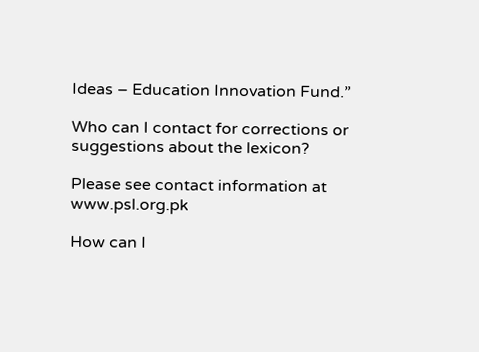Ideas – Education Innovation Fund.”

Who can I contact for corrections or suggestions about the lexicon?

Please see contact information at www.psl.org.pk

How can I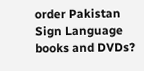order Pakistan Sign Language books and DVDs?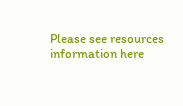Please see resources information here